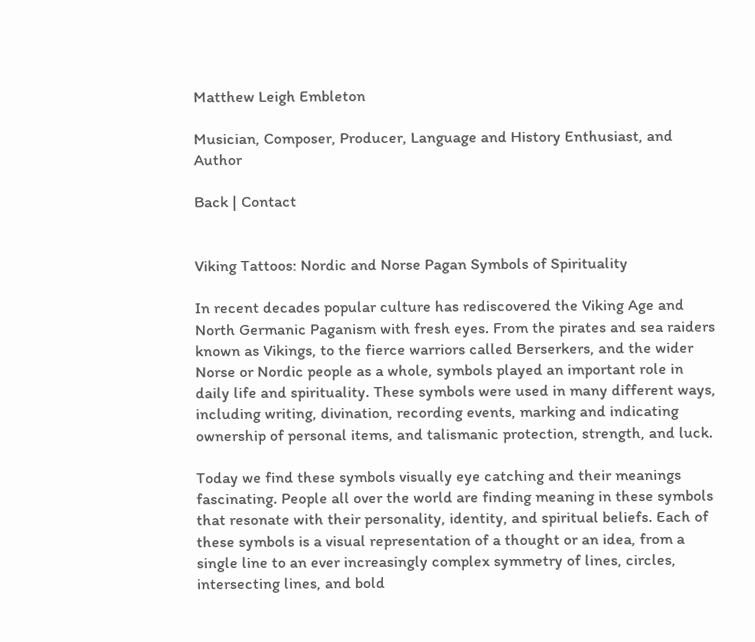Matthew Leigh Embleton

Musician, Composer, Producer, Language and History Enthusiast, and Author

Back | Contact


Viking Tattoos: Nordic and Norse Pagan Symbols of Spirituality

In recent decades popular culture has rediscovered the Viking Age and North Germanic Paganism with fresh eyes. From the pirates and sea raiders known as Vikings, to the fierce warriors called Berserkers, and the wider Norse or Nordic people as a whole, symbols played an important role in daily life and spirituality. These symbols were used in many different ways, including writing, divination, recording events, marking and indicating ownership of personal items, and talismanic protection, strength, and luck.

Today we find these symbols visually eye catching and their meanings fascinating. People all over the world are finding meaning in these symbols that resonate with their personality, identity, and spiritual beliefs. Each of these symbols is a visual representation of a thought or an idea, from a single line to an ever increasingly complex symmetry of lines, circles, intersecting lines, and bold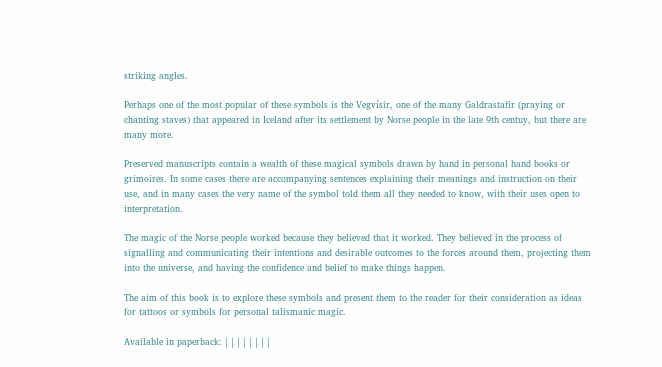striking angles.

Perhaps one of the most popular of these symbols is the Vegvísir, one of the many Galdrastafir (praying or chanting staves) that appeared in Iceland after its settlement by Norse people in the late 9th centuy, but there are many more.

Preserved manuscripts contain a wealth of these magical symbols drawn by hand in personal hand books or grimoires. In some cases there are accompanying sentences explaining their meanings and instruction on their use, and in many cases the very name of the symbol told them all they needed to know, with their uses open to interpretation.

The magic of the Norse people worked because they believed that it worked. They believed in the process of signalling and communicating their intentions and desirable outcomes to the forces around them, projecting them into the universe, and having the confidence and belief to make things happen.

The aim of this book is to explore these symbols and present them to the reader for their consideration as ideas for tattoos or symbols for personal talismanic magic.

Available in paperback: | | | | | | | |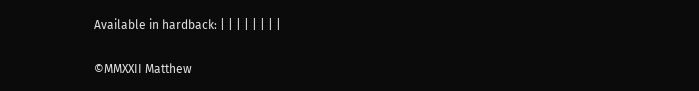Available in hardback: | | | | | | | |

©MMXXII Matthew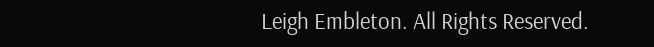Leigh Embleton. All Rights Reserved.